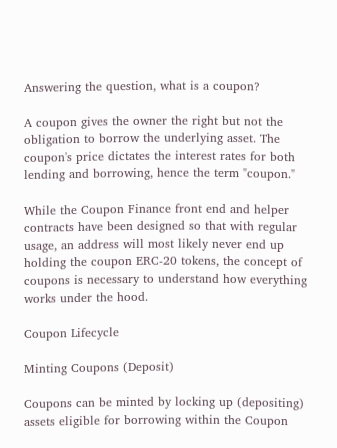Answering the question, what is a coupon?

A coupon gives the owner the right but not the obligation to borrow the underlying asset. The coupon's price dictates the interest rates for both lending and borrowing, hence the term "coupon."

While the Coupon Finance front end and helper contracts have been designed so that with regular usage, an address will most likely never end up holding the coupon ERC-20 tokens, the concept of coupons is necessary to understand how everything works under the hood.

Coupon Lifecycle

Minting Coupons (Deposit)

Coupons can be minted by locking up (depositing) assets eligible for borrowing within the Coupon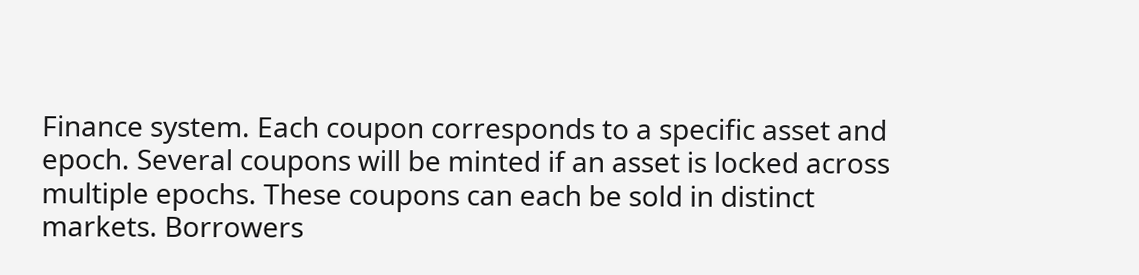Finance system. Each coupon corresponds to a specific asset and epoch. Several coupons will be minted if an asset is locked across multiple epochs. These coupons can each be sold in distinct markets. Borrowers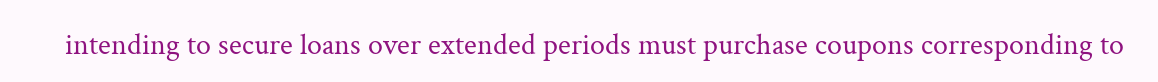intending to secure loans over extended periods must purchase coupons corresponding to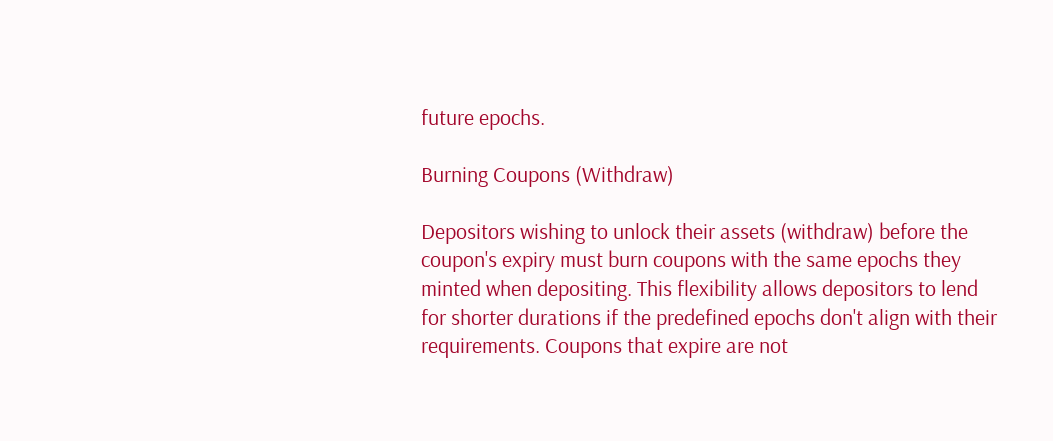future epochs.

Burning Coupons (Withdraw)

Depositors wishing to unlock their assets (withdraw) before the coupon's expiry must burn coupons with the same epochs they minted when depositing. This flexibility allows depositors to lend for shorter durations if the predefined epochs don't align with their requirements. Coupons that expire are not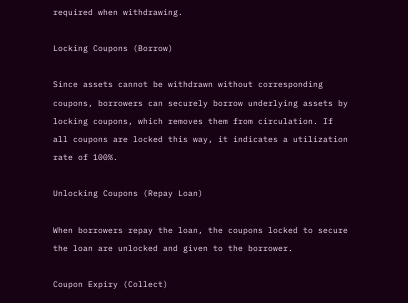required when withdrawing.

Locking Coupons (Borrow)

Since assets cannot be withdrawn without corresponding coupons, borrowers can securely borrow underlying assets by locking coupons, which removes them from circulation. If all coupons are locked this way, it indicates a utilization rate of 100%.

Unlocking Coupons (Repay Loan)

When borrowers repay the loan, the coupons locked to secure the loan are unlocked and given to the borrower.

Coupon Expiry (Collect)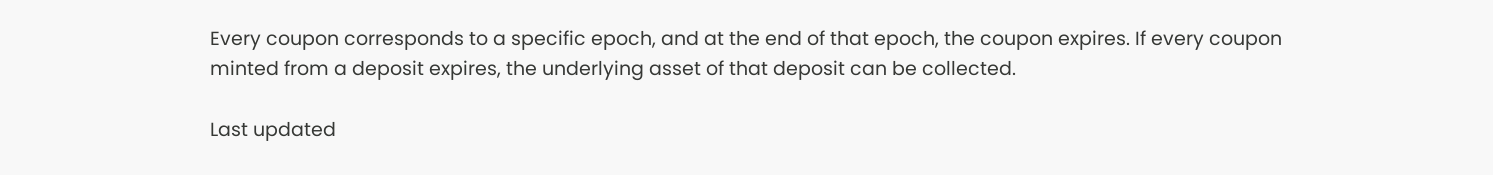Every coupon corresponds to a specific epoch, and at the end of that epoch, the coupon expires. If every coupon minted from a deposit expires, the underlying asset of that deposit can be collected.

Last updated